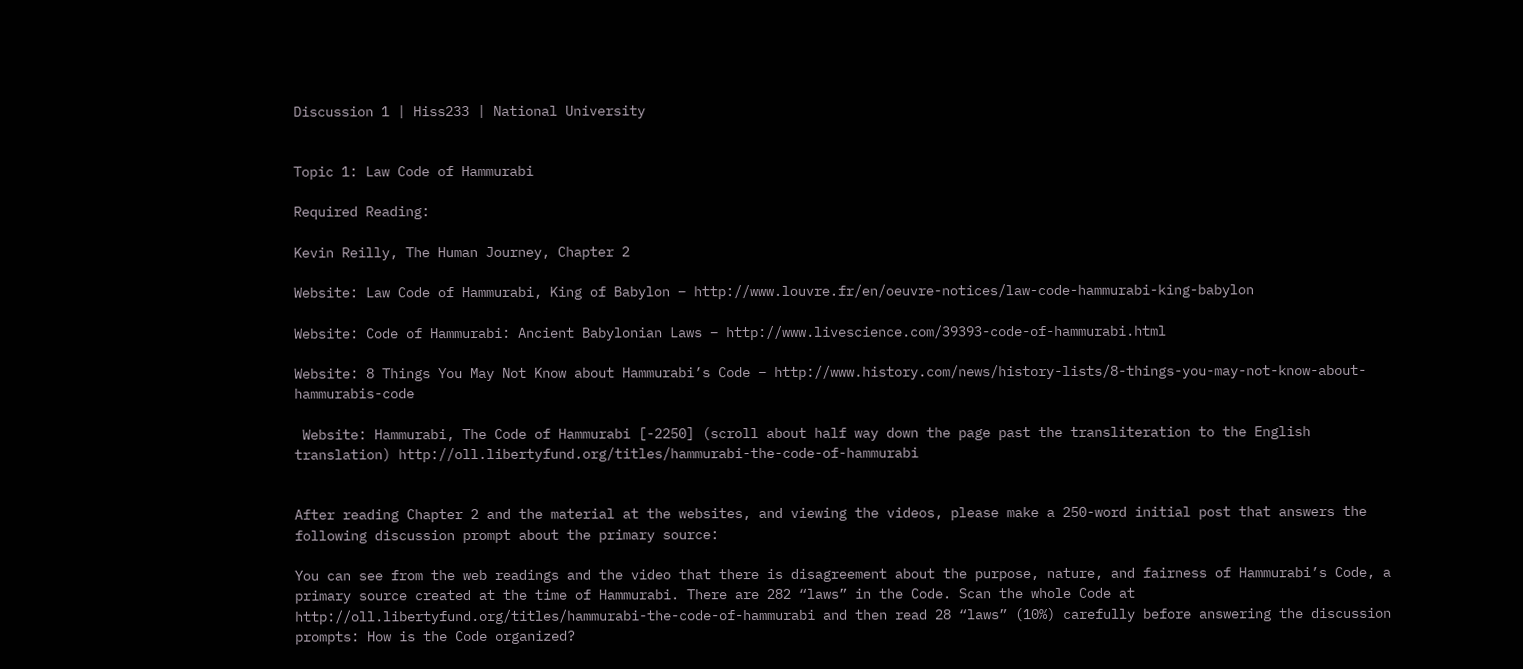Discussion 1 | Hiss233 | National University


Topic 1: Law Code of Hammurabi

Required Reading:

Kevin Reilly, The Human Journey, Chapter 2

Website: Law Code of Hammurabi, King of Babylon – http://www.louvre.fr/en/oeuvre-notices/law-code-hammurabi-king-babylon

Website: Code of Hammurabi: Ancient Babylonian Laws – http://www.livescience.com/39393-code-of-hammurabi.html

Website: 8 Things You May Not Know about Hammurabi’s Code – http://www.history.com/news/history-lists/8-things-you-may-not-know-about-hammurabis-code

 Website: Hammurabi, The Code of Hammurabi [-2250] (scroll about half way down the page past the transliteration to the English translation) http://oll.libertyfund.org/titles/hammurabi-the-code-of-hammurabi


After reading Chapter 2 and the material at the websites, and viewing the videos, please make a 250-word initial post that answers the following discussion prompt about the primary source:

You can see from the web readings and the video that there is disagreement about the purpose, nature, and fairness of Hammurabi’s Code, a primary source created at the time of Hammurabi. There are 282 “laws” in the Code. Scan the whole Code at http://oll.libertyfund.org/titles/hammurabi-the-code-of-hammurabi and then read 28 “laws” (10%) carefully before answering the discussion prompts: How is the Code organized?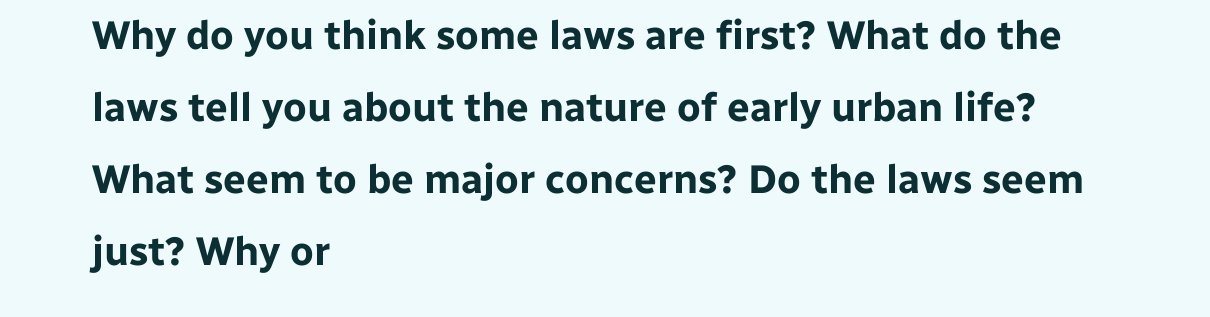Why do you think some laws are first? What do the laws tell you about the nature of early urban life? What seem to be major concerns? Do the laws seem just? Why or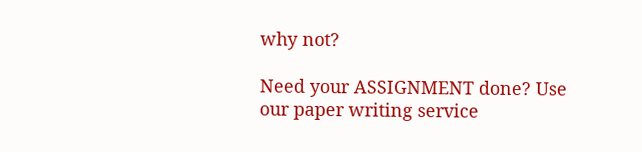why not?

Need your ASSIGNMENT done? Use our paper writing service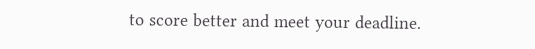to score better and meet your deadline.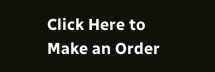Click Here to Make an Order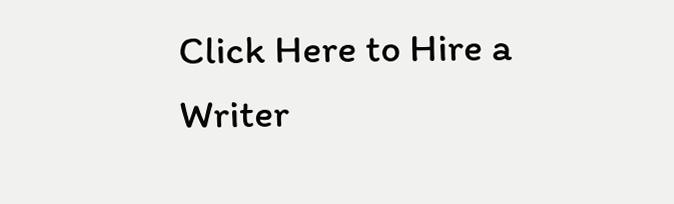Click Here to Hire a Writer